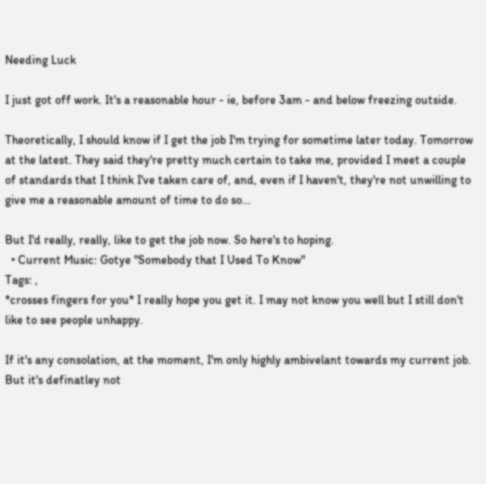Needing Luck

I just got off work. It's a reasonable hour - ie, before 3am - and below freezing outside.

Theoretically, I should know if I get the job I'm trying for sometime later today. Tomorrow at the latest. They said they're pretty much certain to take me, provided I meet a couple of standards that I think I've taken care of, and, even if I haven't, they're not unwilling to give me a reasonable amount of time to do so...

But I'd really, really, like to get the job now. So here's to hoping.
  • Current Music: Gotye "Somebody that I Used To Know"
Tags: ,
*crosses fingers for you* I really hope you get it. I may not know you well but I still don't like to see people unhappy.

If it's any consolation, at the moment, I'm only highly ambivelant towards my current job. But it's definatley not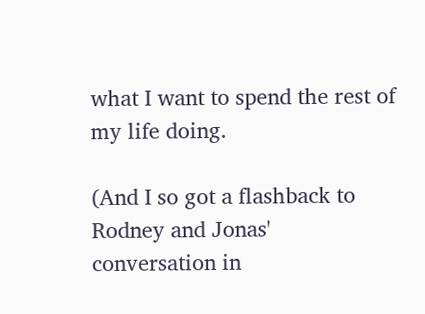what I want to spend the rest of my life doing.

(And I so got a flashback to Rodney and Jonas' conversation in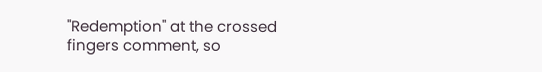"Redemption" at the crossed fingers comment, so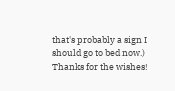that's probably a sign I should go to bed now.) Thanks for the wishes!